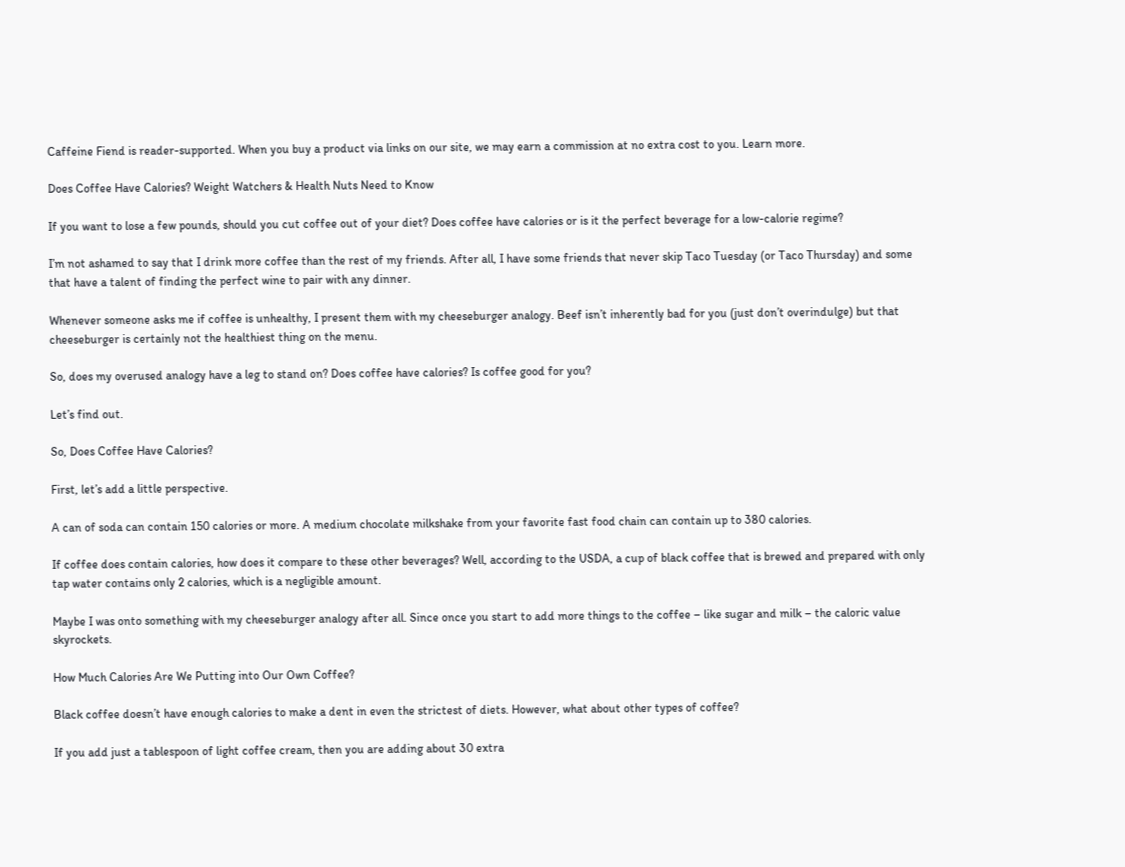Caffeine Fiend is reader-supported. When you buy a product via links on our site, we may earn a commission at no extra cost to you. Learn more.

Does Coffee Have Calories? Weight Watchers & Health Nuts Need to Know

If you want to lose a few pounds, should you cut coffee out of your diet? Does coffee have calories or is it the perfect beverage for a low-calorie regime?

I’m not ashamed to say that I drink more coffee than the rest of my friends. After all, I have some friends that never skip Taco Tuesday (or Taco Thursday) and some that have a talent of finding the perfect wine to pair with any dinner.

Whenever someone asks me if coffee is unhealthy, I present them with my cheeseburger analogy. Beef isn’t inherently bad for you (just don’t overindulge) but that cheeseburger is certainly not the healthiest thing on the menu.

So, does my overused analogy have a leg to stand on? Does coffee have calories? Is coffee good for you?

Let’s find out.

So, Does Coffee Have Calories?

First, let’s add a little perspective.

A can of soda can contain 150 calories or more. A medium chocolate milkshake from your favorite fast food chain can contain up to 380 calories.

If coffee does contain calories, how does it compare to these other beverages? Well, according to the USDA, a cup of black coffee that is brewed and prepared with only tap water contains only 2 calories, which is a negligible amount.

Maybe I was onto something with my cheeseburger analogy after all. Since once you start to add more things to the coffee – like sugar and milk – the caloric value skyrockets.

How Much Calories Are We Putting into Our Own Coffee?

Black coffee doesn’t have enough calories to make a dent in even the strictest of diets. However, what about other types of coffee?

If you add just a tablespoon of light coffee cream, then you are adding about 30 extra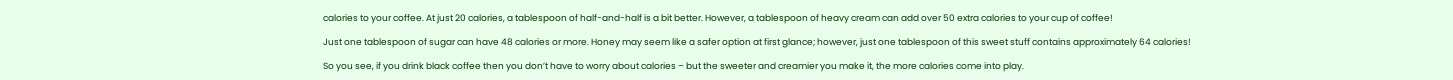calories to your coffee. At just 20 calories, a tablespoon of half-and-half is a bit better. However, a tablespoon of heavy cream can add over 50 extra calories to your cup of coffee!

Just one tablespoon of sugar can have 48 calories or more. Honey may seem like a safer option at first glance; however, just one tablespoon of this sweet stuff contains approximately 64 calories!

So you see, if you drink black coffee then you don’t have to worry about calories – but the sweeter and creamier you make it, the more calories come into play.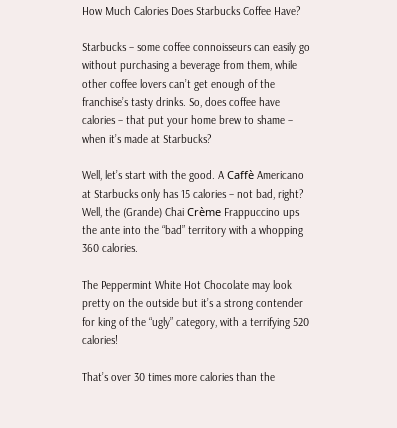How Much Calories Does Starbucks Coffee Have?

Starbucks – some coffee connoisseurs can easily go without purchasing a beverage from them, while other coffee lovers can’t get enough of the franchise’s tasty drinks. So, does coffee have calories – that put your home brew to shame – when it’s made at Starbucks?

Well, let’s start with the good. A Caffè Americano at Starbucks only has 15 calories – not bad, right? Well, the (Grande) Chai Crème Frappuccino ups the ante into the “bad” territory with a whopping 360 calories.

The Peppermint White Hot Chocolate may look pretty on the outside but it’s a strong contender for king of the “ugly” category, with a terrifying 520 calories!

That’s over 30 times more calories than the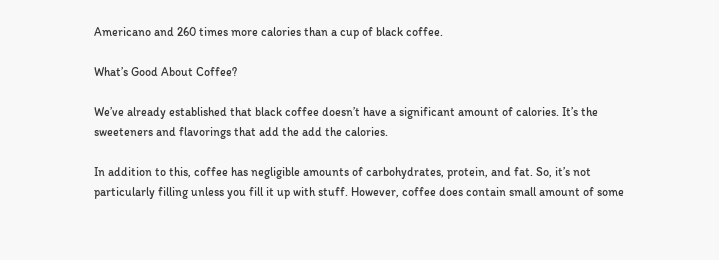Americano and 260 times more calories than a cup of black coffee.

What’s Good About Coffee?

We’ve already established that black coffee doesn’t have a significant amount of calories. It’s the sweeteners and flavorings that add the add the calories.

In addition to this, coffee has negligible amounts of carbohydrates, protein, and fat. So, it’s not particularly filling unless you fill it up with stuff. However, coffee does contain small amount of some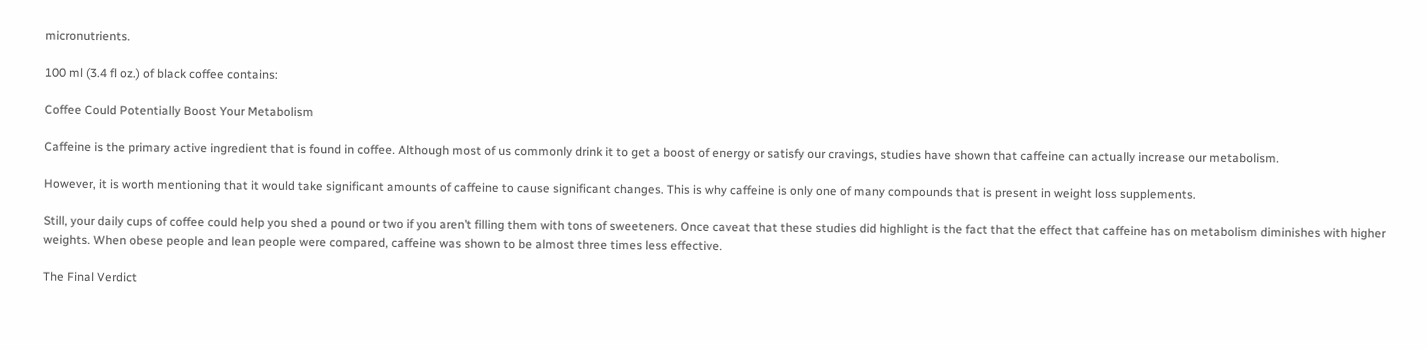micronutrients.

100 ml (3.4 fl oz.) of black coffee contains:

Coffee Could Potentially Boost Your Metabolism

Caffeine is the primary active ingredient that is found in coffee. Although most of us commonly drink it to get a boost of energy or satisfy our cravings, studies have shown that caffeine can actually increase our metabolism.

However, it is worth mentioning that it would take significant amounts of caffeine to cause significant changes. This is why caffeine is only one of many compounds that is present in weight loss supplements.

Still, your daily cups of coffee could help you shed a pound or two if you aren’t filling them with tons of sweeteners. Once caveat that these studies did highlight is the fact that the effect that caffeine has on metabolism diminishes with higher weights. When obese people and lean people were compared, caffeine was shown to be almost three times less effective.

The Final Verdict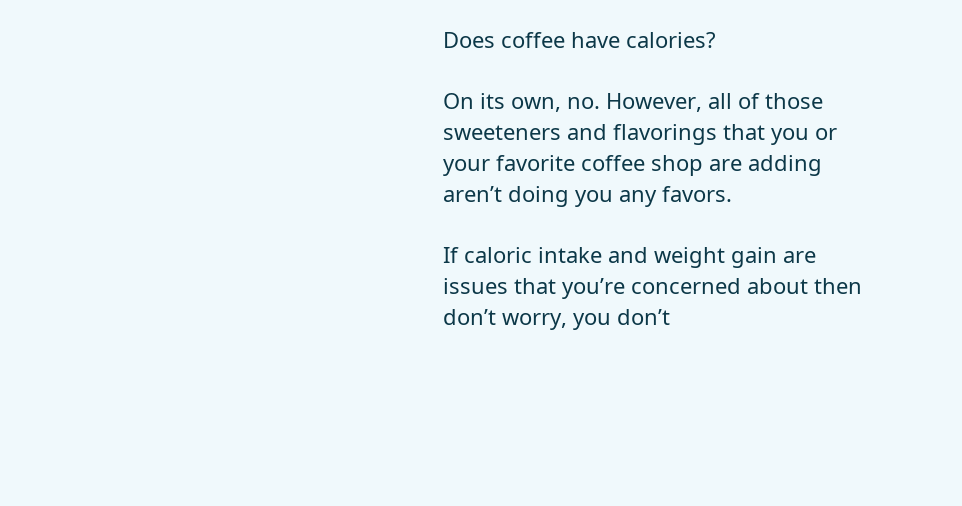Does coffee have calories?

On its own, no. However, all of those sweeteners and flavorings that you or your favorite coffee shop are adding aren’t doing you any favors.

If caloric intake and weight gain are issues that you’re concerned about then don’t worry, you don’t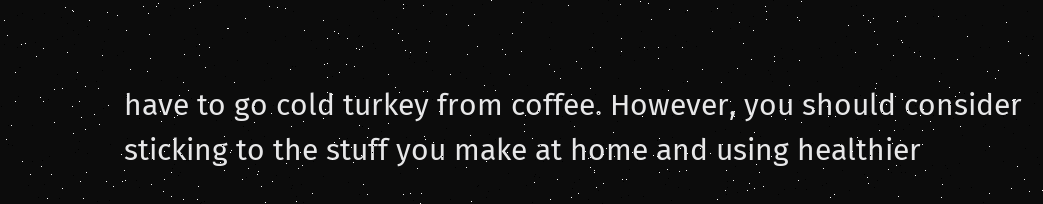have to go cold turkey from coffee. However, you should consider sticking to the stuff you make at home and using healthier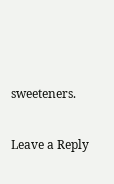sweeteners.

Leave a Reply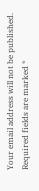Your email address will not be published. Required fields are marked *